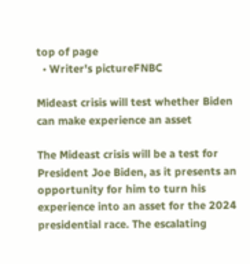top of page
  • Writer's pictureFNBC

Mideast crisis will test whether Biden can make experience an asset

The Mideast crisis will be a test for President Joe Biden, as it presents an opportunity for him to turn his experience into an asset for the 2024 presidential race. The escalating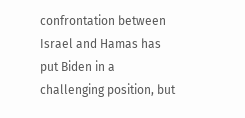confrontation between Israel and Hamas has put Biden in a challenging position, but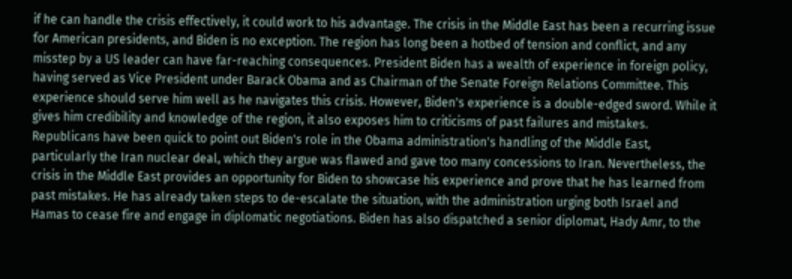if he can handle the crisis effectively, it could work to his advantage. The crisis in the Middle East has been a recurring issue for American presidents, and Biden is no exception. The region has long been a hotbed of tension and conflict, and any misstep by a US leader can have far-reaching consequences. President Biden has a wealth of experience in foreign policy, having served as Vice President under Barack Obama and as Chairman of the Senate Foreign Relations Committee. This experience should serve him well as he navigates this crisis. However, Biden's experience is a double-edged sword. While it gives him credibility and knowledge of the region, it also exposes him to criticisms of past failures and mistakes. Republicans have been quick to point out Biden's role in the Obama administration's handling of the Middle East, particularly the Iran nuclear deal, which they argue was flawed and gave too many concessions to Iran. Nevertheless, the crisis in the Middle East provides an opportunity for Biden to showcase his experience and prove that he has learned from past mistakes. He has already taken steps to de-escalate the situation, with the administration urging both Israel and Hamas to cease fire and engage in diplomatic negotiations. Biden has also dispatched a senior diplomat, Hady Amr, to the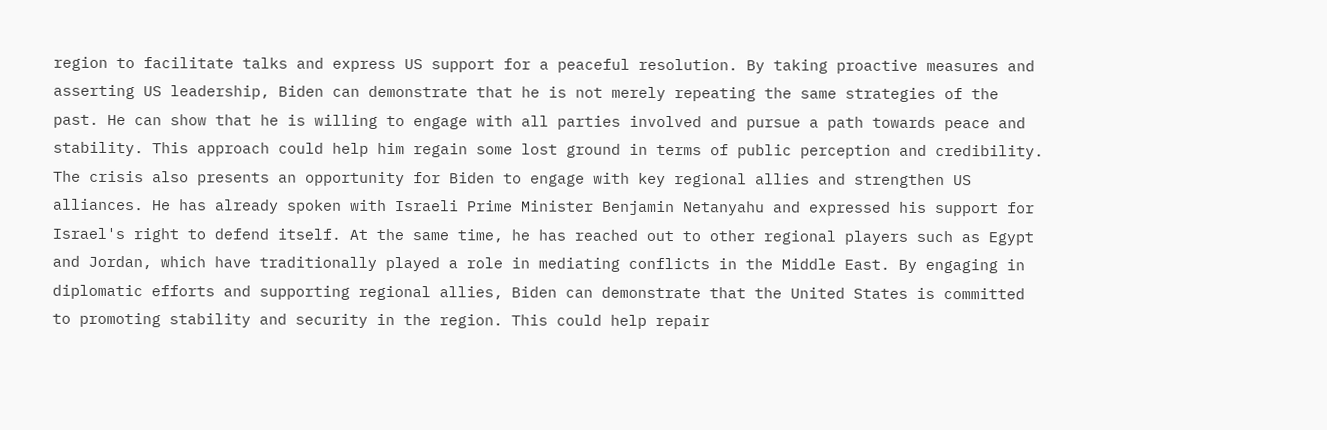region to facilitate talks and express US support for a peaceful resolution. By taking proactive measures and asserting US leadership, Biden can demonstrate that he is not merely repeating the same strategies of the past. He can show that he is willing to engage with all parties involved and pursue a path towards peace and stability. This approach could help him regain some lost ground in terms of public perception and credibility. The crisis also presents an opportunity for Biden to engage with key regional allies and strengthen US alliances. He has already spoken with Israeli Prime Minister Benjamin Netanyahu and expressed his support for Israel's right to defend itself. At the same time, he has reached out to other regional players such as Egypt and Jordan, which have traditionally played a role in mediating conflicts in the Middle East. By engaging in diplomatic efforts and supporting regional allies, Biden can demonstrate that the United States is committed to promoting stability and security in the region. This could help repair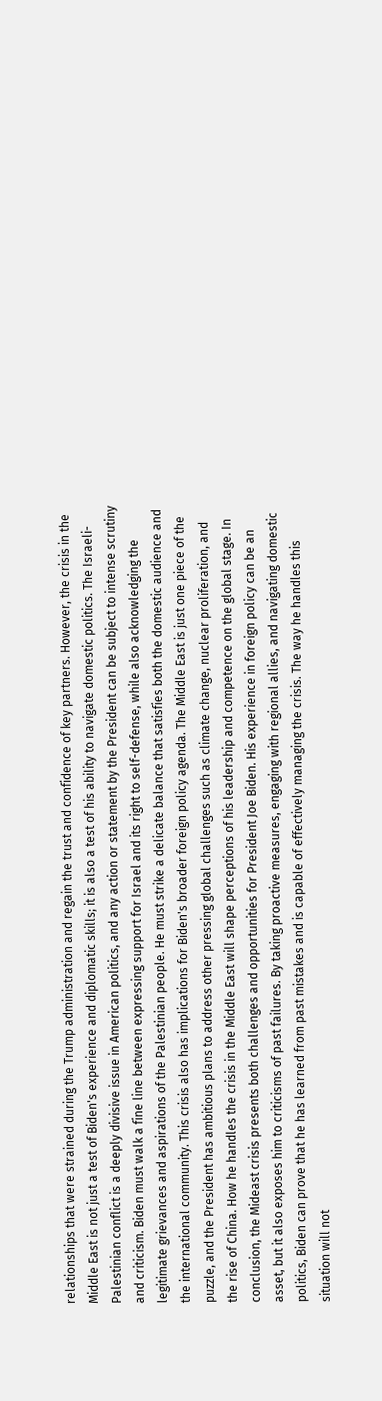relationships that were strained during the Trump administration and regain the trust and confidence of key partners. However, the crisis in the Middle East is not just a test of Biden's experience and diplomatic skills; it is also a test of his ability to navigate domestic politics. The Israeli-Palestinian conflict is a deeply divisive issue in American politics, and any action or statement by the President can be subject to intense scrutiny and criticism. Biden must walk a fine line between expressing support for Israel and its right to self-defense, while also acknowledging the legitimate grievances and aspirations of the Palestinian people. He must strike a delicate balance that satisfies both the domestic audience and the international community. This crisis also has implications for Biden's broader foreign policy agenda. The Middle East is just one piece of the puzzle, and the President has ambitious plans to address other pressing global challenges such as climate change, nuclear proliferation, and the rise of China. How he handles the crisis in the Middle East will shape perceptions of his leadership and competence on the global stage. In conclusion, the Mideast crisis presents both challenges and opportunities for President Joe Biden. His experience in foreign policy can be an asset, but it also exposes him to criticisms of past failures. By taking proactive measures, engaging with regional allies, and navigating domestic politics, Biden can prove that he has learned from past mistakes and is capable of effectively managing the crisis. The way he handles this situation will not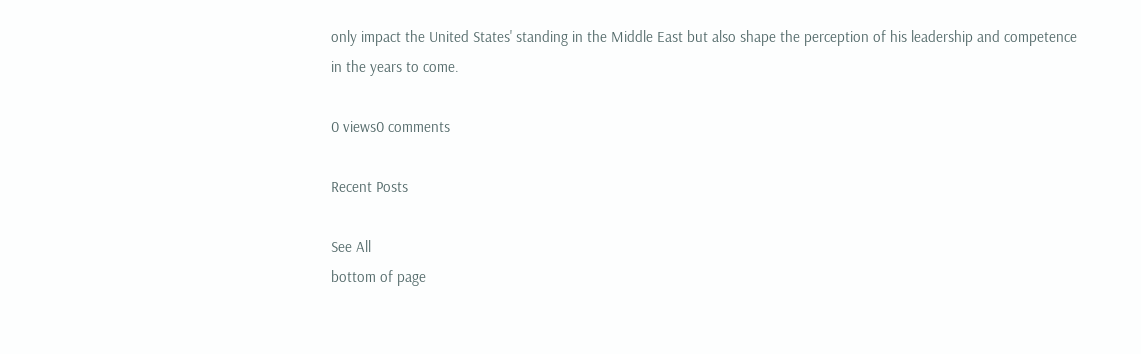only impact the United States' standing in the Middle East but also shape the perception of his leadership and competence in the years to come.

0 views0 comments

Recent Posts

See All
bottom of page